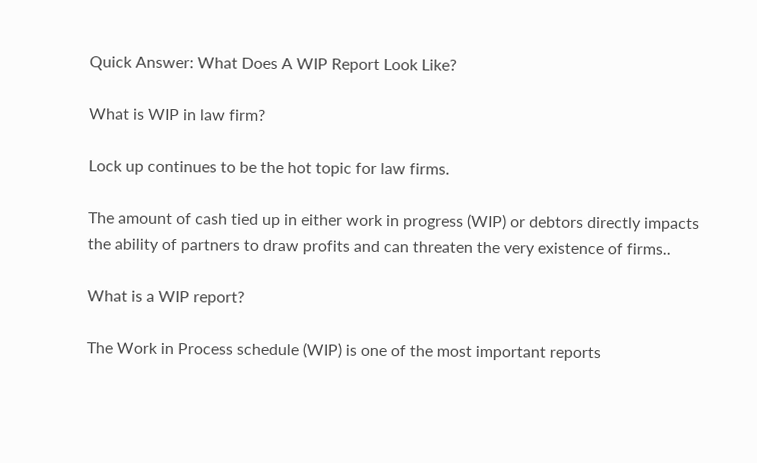Quick Answer: What Does A WIP Report Look Like?

What is WIP in law firm?

Lock up continues to be the hot topic for law firms.

The amount of cash tied up in either work in progress (WIP) or debtors directly impacts the ability of partners to draw profits and can threaten the very existence of firms..

What is a WIP report?

The Work in Process schedule (WIP) is one of the most important reports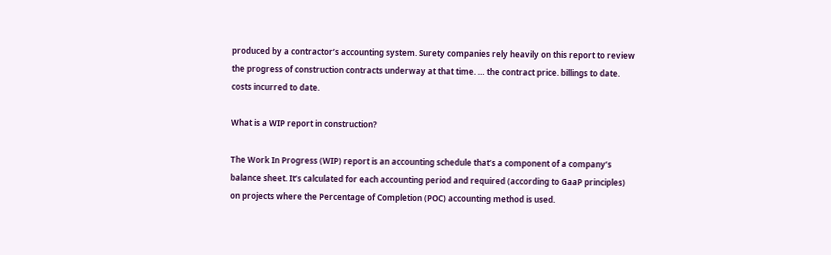produced by a contractor’s accounting system. Surety companies rely heavily on this report to review the progress of construction contracts underway at that time. … the contract price. billings to date. costs incurred to date.

What is a WIP report in construction?

The Work In Progress (WIP) report is an accounting schedule that’s a component of a company’s balance sheet. It’s calculated for each accounting period and required (according to GaaP principles) on projects where the Percentage of Completion (POC) accounting method is used.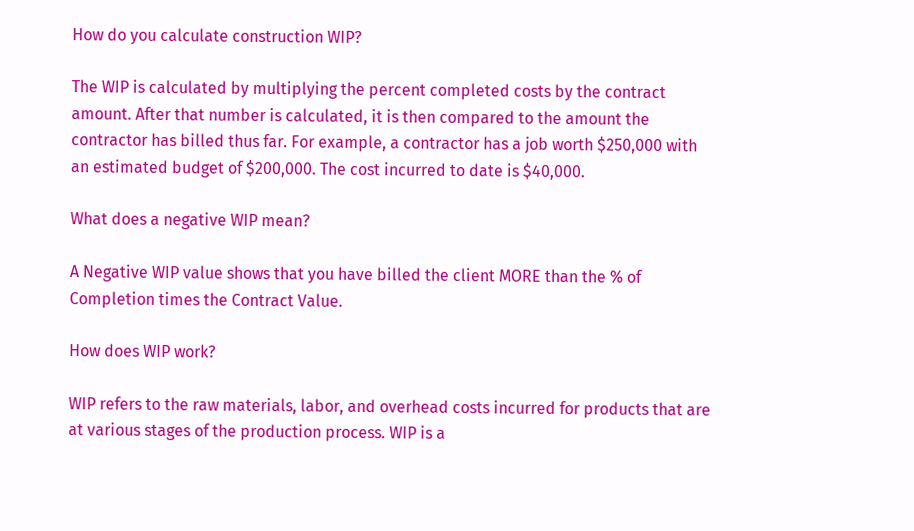How do you calculate construction WIP?

The WIP is calculated by multiplying the percent completed costs by the contract amount. After that number is calculated, it is then compared to the amount the contractor has billed thus far. For example, a contractor has a job worth $250,000 with an estimated budget of $200,000. The cost incurred to date is $40,000.

What does a negative WIP mean?

A Negative WIP value shows that you have billed the client MORE than the % of Completion times the Contract Value.

How does WIP work?

WIP refers to the raw materials, labor, and overhead costs incurred for products that are at various stages of the production process. WIP is a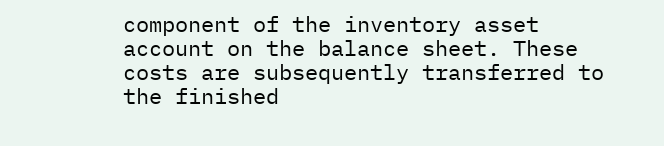component of the inventory asset account on the balance sheet. These costs are subsequently transferred to the finished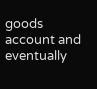goods account and eventually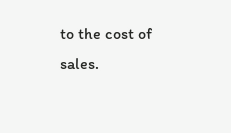to the cost of sales.